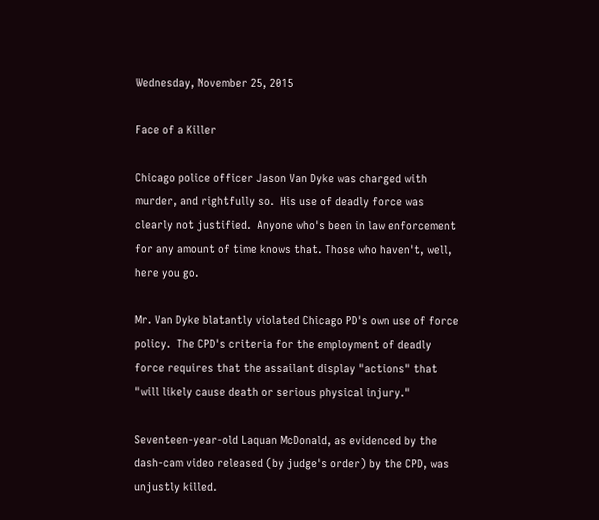Wednesday, November 25, 2015

Face of a Killer

Chicago police officer Jason Van Dyke was charged with murder, and rightfully so.  His use of deadly force was clearly not justified.  Anyone who's been in law enforcement for any amount of time knows that. Those who haven't, well, here you go.

Mr. Van Dyke blatantly violated Chicago PD's own use of force policy.  The CPD's criteria for the employment of deadly force requires that the assailant display "actions" that "will likely cause death or serious physical injury."

Seventeen-year-old Laquan McDonald, as evidenced by the dash-cam video released (by judge's order) by the CPD, was unjustly killed.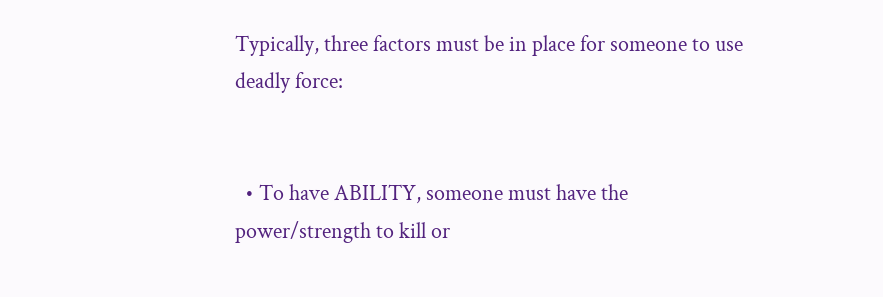Typically, three factors must be in place for someone to use deadly force:


  • To have ABILITY, someone must have the power/strength to kill or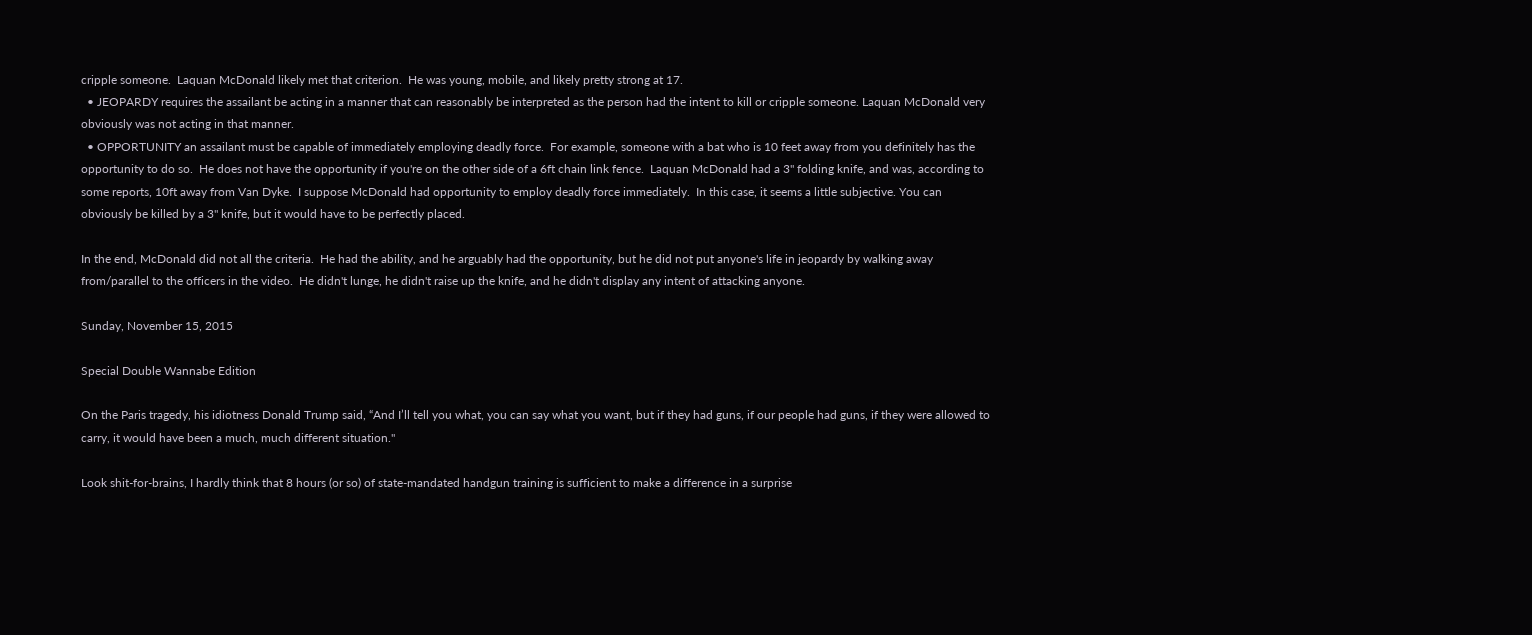cripple someone.  Laquan McDonald likely met that criterion.  He was young, mobile, and likely pretty strong at 17.
  • JEOPARDY requires the assailant be acting in a manner that can reasonably be interpreted as the person had the intent to kill or cripple someone. Laquan McDonald very obviously was not acting in that manner.
  • OPPORTUNITY an assailant must be capable of immediately employing deadly force.  For example, someone with a bat who is 10 feet away from you definitely has the opportunity to do so.  He does not have the opportunity if you're on the other side of a 6ft chain link fence.  Laquan McDonald had a 3" folding knife, and was, according to some reports, 10ft away from Van Dyke.  I suppose McDonald had opportunity to employ deadly force immediately.  In this case, it seems a little subjective. You can obviously be killed by a 3" knife, but it would have to be perfectly placed.

In the end, McDonald did not all the criteria.  He had the ability, and he arguably had the opportunity, but he did not put anyone's life in jeopardy by walking away from/parallel to the officers in the video.  He didn't lunge, he didn't raise up the knife, and he didn't display any intent of attacking anyone.

Sunday, November 15, 2015

Special Double Wannabe Edition

On the Paris tragedy, his idiotness Donald Trump said, “And I’ll tell you what, you can say what you want, but if they had guns, if our people had guns, if they were allowed to carry, it would have been a much, much different situation."

Look shit-for-brains, I hardly think that 8 hours (or so) of state-mandated handgun training is sufficient to make a difference in a surprise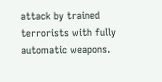attack by trained terrorists with fully automatic weapons.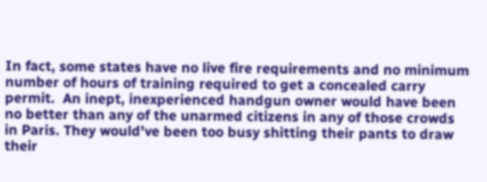In fact, some states have no live fire requirements and no minimum number of hours of training required to get a concealed carry permit.  An inept, inexperienced handgun owner would have been no better than any of the unarmed citizens in any of those crowds in Paris. They would've been too busy shitting their pants to draw their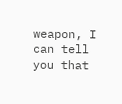weapon, I can tell you that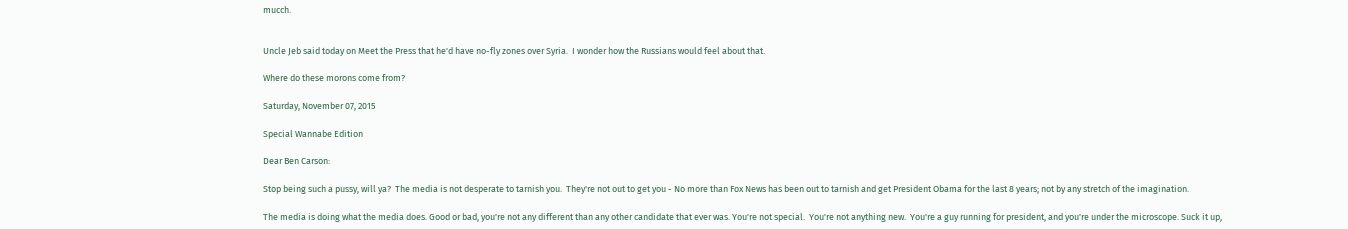mucch.


Uncle Jeb said today on Meet the Press that he'd have no-fly zones over Syria.  I wonder how the Russians would feel about that.

Where do these morons come from?

Saturday, November 07, 2015

Special Wannabe Edition

Dear Ben Carson:

Stop being such a pussy, will ya?  The media is not desperate to tarnish you.  They're not out to get you - No more than Fox News has been out to tarnish and get President Obama for the last 8 years; not by any stretch of the imagination.

The media is doing what the media does. Good or bad, you're not any different than any other candidate that ever was. You're not special.  You're not anything new.  You're a guy running for president, and you're under the microscope. Suck it up,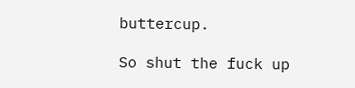buttercup.

So shut the fuck up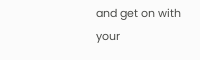and get on with your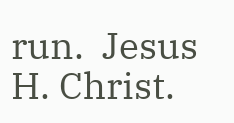run.  Jesus H. Christ.